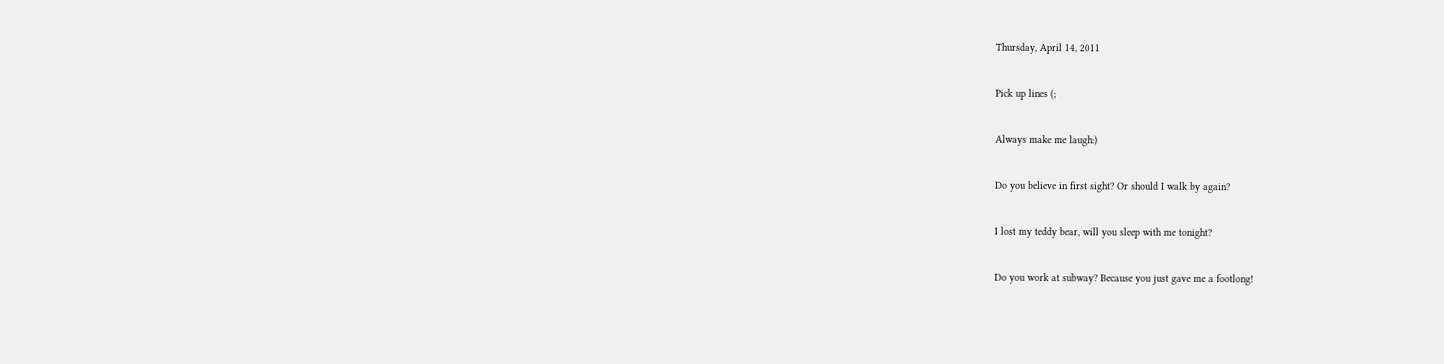Thursday, April 14, 2011

Pick up lines (;

Always make me laugh:)

Do you believe in first sight? Or should I walk by again?

I lost my teddy bear, will you sleep with me tonight?

Do you work at subway? Because you just gave me a footlong!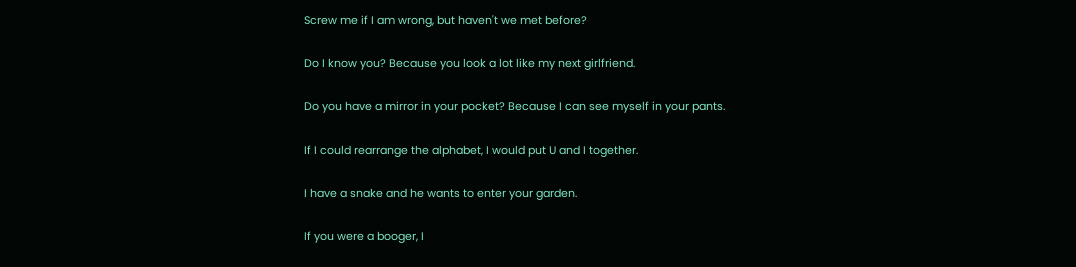Screw me if I am wrong, but haven't we met before?

Do I know you? Because you look a lot like my next girlfriend.

Do you have a mirror in your pocket? Because I can see myself in your pants.

If I could rearrange the alphabet, I would put U and I together.

I have a snake and he wants to enter your garden.

If you were a booger, I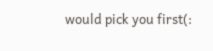would pick you first(: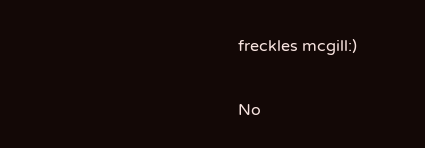freckles mcgill:)

No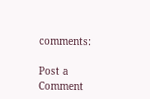comments:

Post a Comment